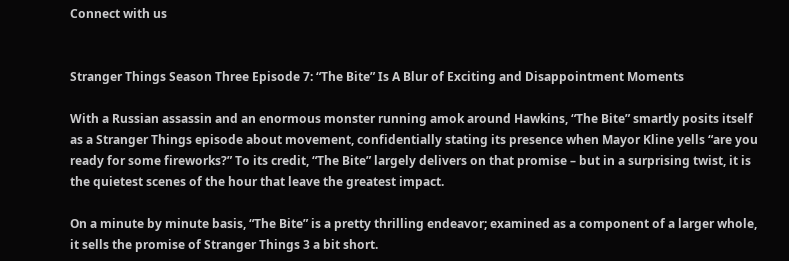Connect with us


Stranger Things Season Three Episode 7: “The Bite” Is A Blur of Exciting and Disappointment Moments

With a Russian assassin and an enormous monster running amok around Hawkins, “The Bite” smartly posits itself as a Stranger Things episode about movement, confidentially stating its presence when Mayor Kline yells “are you ready for some fireworks?” To its credit, “The Bite” largely delivers on that promise – but in a surprising twist, it is the quietest scenes of the hour that leave the greatest impact.

On a minute by minute basis, “The Bite” is a pretty thrilling endeavor; examined as a component of a larger whole, it sells the promise of Stranger Things 3 a bit short.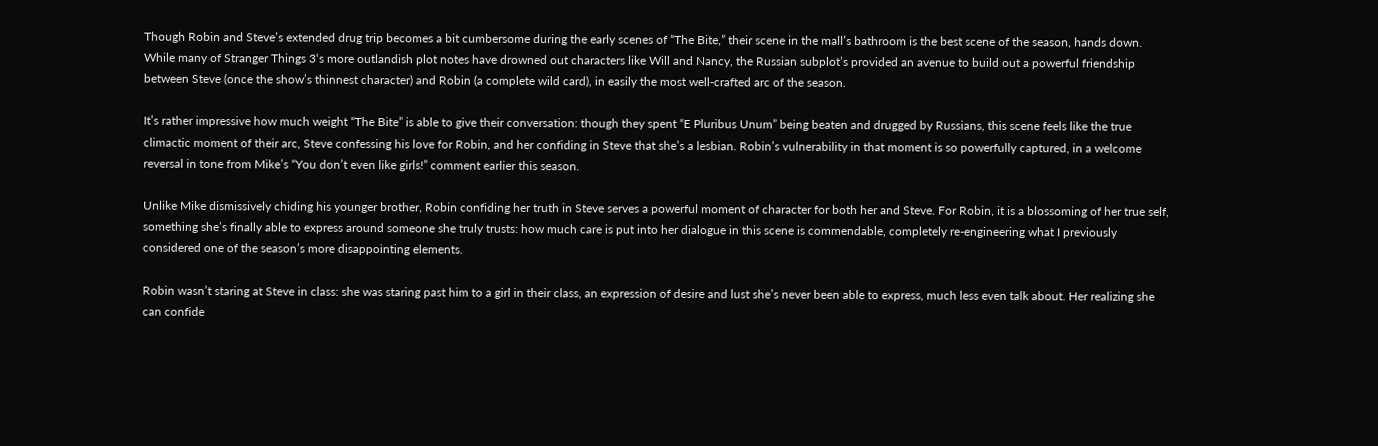Though Robin and Steve’s extended drug trip becomes a bit cumbersome during the early scenes of “The Bite,” their scene in the mall’s bathroom is the best scene of the season, hands down. While many of Stranger Things 3‘s more outlandish plot notes have drowned out characters like Will and Nancy, the Russian subplot’s provided an avenue to build out a powerful friendship between Steve (once the show’s thinnest character) and Robin (a complete wild card), in easily the most well-crafted arc of the season.

It’s rather impressive how much weight “The Bite” is able to give their conversation: though they spent “E Pluribus Unum” being beaten and drugged by Russians, this scene feels like the true climactic moment of their arc, Steve confessing his love for Robin, and her confiding in Steve that she’s a lesbian. Robin’s vulnerability in that moment is so powerfully captured, in a welcome reversal in tone from Mike’s “You don’t even like girls!” comment earlier this season.

Unlike Mike dismissively chiding his younger brother, Robin confiding her truth in Steve serves a powerful moment of character for both her and Steve. For Robin, it is a blossoming of her true self, something she’s finally able to express around someone she truly trusts: how much care is put into her dialogue in this scene is commendable, completely re-engineering what I previously considered one of the season’s more disappointing elements.

Robin wasn’t staring at Steve in class: she was staring past him to a girl in their class, an expression of desire and lust she’s never been able to express, much less even talk about. Her realizing she can confide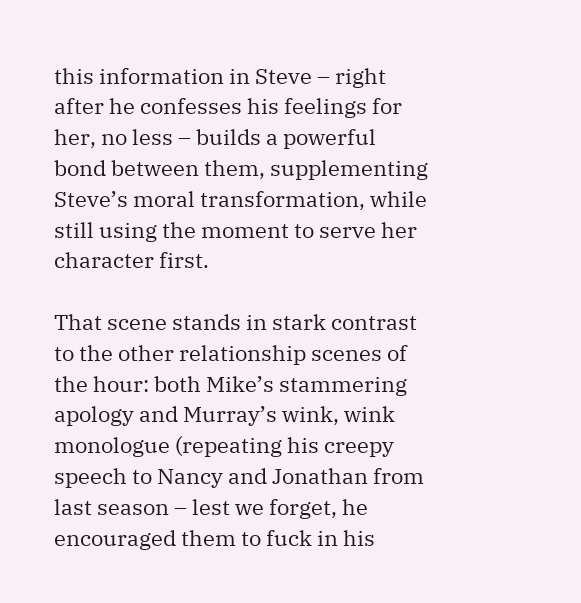this information in Steve – right after he confesses his feelings for her, no less – builds a powerful bond between them, supplementing Steve’s moral transformation, while still using the moment to serve her character first.

That scene stands in stark contrast to the other relationship scenes of the hour: both Mike’s stammering apology and Murray’s wink, wink monologue (repeating his creepy speech to Nancy and Jonathan from last season – lest we forget, he encouraged them to fuck in his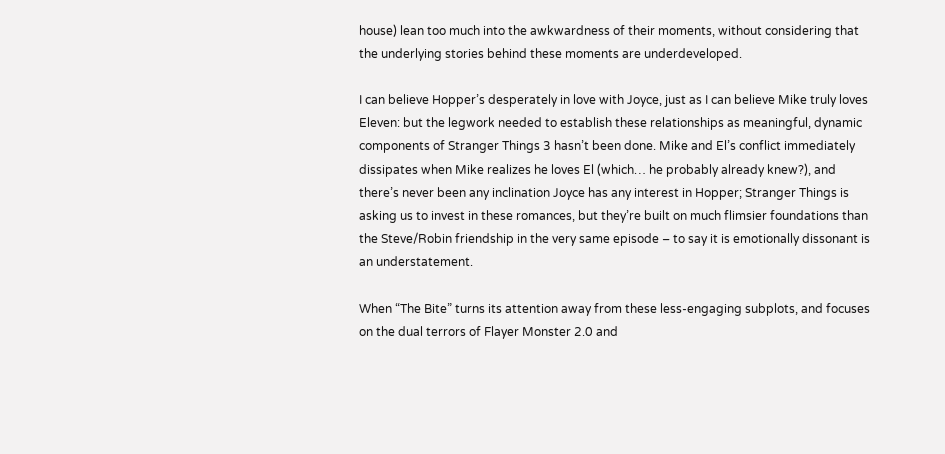house) lean too much into the awkwardness of their moments, without considering that the underlying stories behind these moments are underdeveloped.

I can believe Hopper’s desperately in love with Joyce, just as I can believe Mike truly loves Eleven: but the legwork needed to establish these relationships as meaningful, dynamic components of Stranger Things 3 hasn’t been done. Mike and El’s conflict immediately dissipates when Mike realizes he loves El (which… he probably already knew?), and there’s never been any inclination Joyce has any interest in Hopper; Stranger Things is asking us to invest in these romances, but they’re built on much flimsier foundations than the Steve/Robin friendship in the very same episode – to say it is emotionally dissonant is an understatement.

When “The Bite” turns its attention away from these less-engaging subplots, and focuses on the dual terrors of Flayer Monster 2.0 and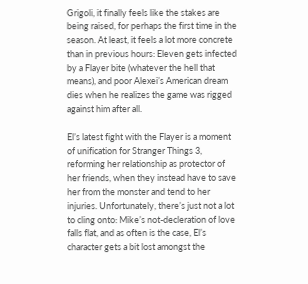Grigoli, it finally feels like the stakes are being raised, for perhaps the first time in the season. At least, it feels a lot more concrete than in previous hours: Eleven gets infected by a Flayer bite (whatever the hell that means), and poor Alexei’s American dream dies when he realizes the game was rigged against him after all.

El’s latest fight with the Flayer is a moment of unification for Stranger Things 3, reforming her relationship as protector of her friends, when they instead have to save her from the monster and tend to her injuries. Unfortunately, there’s just not a lot to cling onto: Mike’s not-decleration of love falls flat, and as often is the case, El’s character gets a bit lost amongst the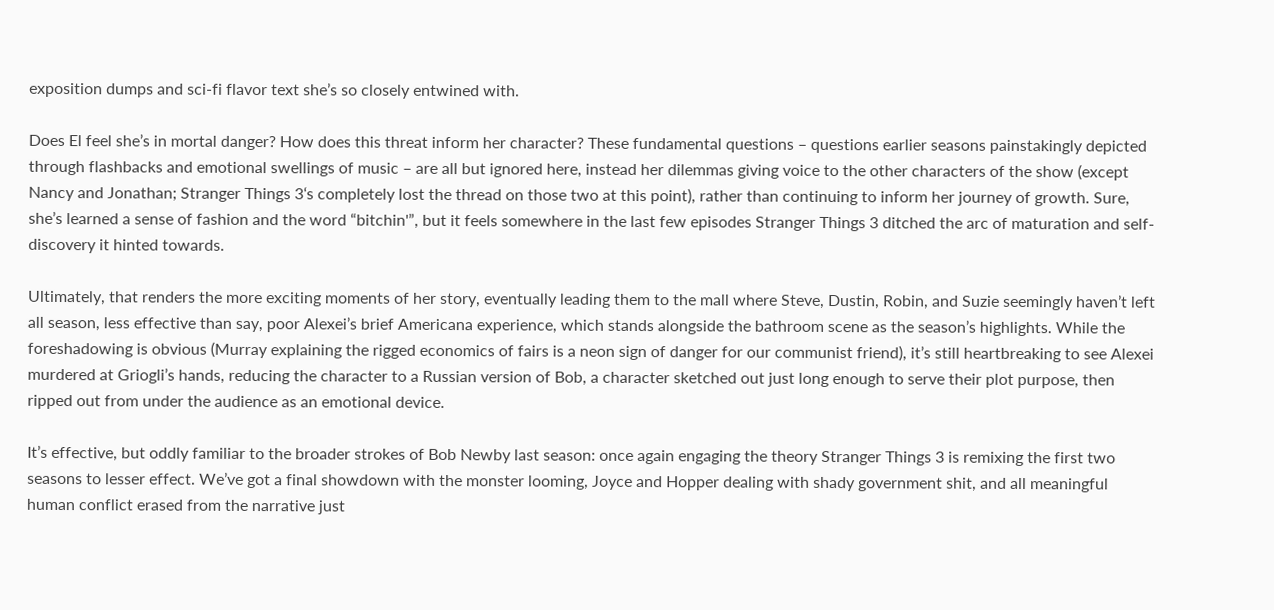exposition dumps and sci-fi flavor text she’s so closely entwined with.

Does El feel she’s in mortal danger? How does this threat inform her character? These fundamental questions – questions earlier seasons painstakingly depicted through flashbacks and emotional swellings of music – are all but ignored here, instead her dilemmas giving voice to the other characters of the show (except Nancy and Jonathan; Stranger Things 3‘s completely lost the thread on those two at this point), rather than continuing to inform her journey of growth. Sure, she’s learned a sense of fashion and the word “bitchin'”, but it feels somewhere in the last few episodes Stranger Things 3 ditched the arc of maturation and self-discovery it hinted towards.

Ultimately, that renders the more exciting moments of her story, eventually leading them to the mall where Steve, Dustin, Robin, and Suzie seemingly haven’t left all season, less effective than say, poor Alexei’s brief Americana experience, which stands alongside the bathroom scene as the season’s highlights. While the foreshadowing is obvious (Murray explaining the rigged economics of fairs is a neon sign of danger for our communist friend), it’s still heartbreaking to see Alexei murdered at Griogli’s hands, reducing the character to a Russian version of Bob, a character sketched out just long enough to serve their plot purpose, then ripped out from under the audience as an emotional device.

It’s effective, but oddly familiar to the broader strokes of Bob Newby last season: once again engaging the theory Stranger Things 3 is remixing the first two seasons to lesser effect. We’ve got a final showdown with the monster looming, Joyce and Hopper dealing with shady government shit, and all meaningful human conflict erased from the narrative just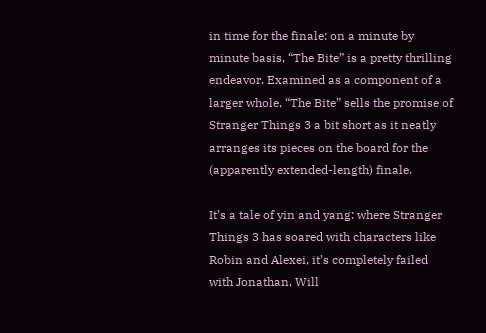in time for the finale: on a minute by minute basis, “The Bite” is a pretty thrilling endeavor. Examined as a component of a larger whole, “The Bite” sells the promise of Stranger Things 3 a bit short as it neatly arranges its pieces on the board for the (apparently extended-length) finale.

It’s a tale of yin and yang: where Stranger Things 3 has soared with characters like Robin and Alexei, it’s completely failed with Jonathan, Will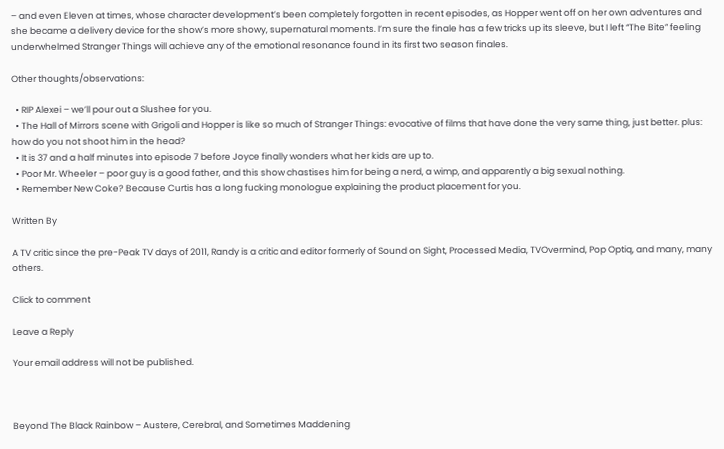– and even Eleven at times, whose character development’s been completely forgotten in recent episodes, as Hopper went off on her own adventures and she became a delivery device for the show’s more showy, supernatural moments. I’m sure the finale has a few tricks up its sleeve, but I left “The Bite” feeling underwhelmed Stranger Things will achieve any of the emotional resonance found in its first two season finales.

Other thoughts/observations:

  • RIP Alexei – we’ll pour out a Slushee for you.
  • The Hall of Mirrors scene with Grigoli and Hopper is like so much of Stranger Things: evocative of films that have done the very same thing, just better. plus: how do you not shoot him in the head?
  • It is 37 and a half minutes into episode 7 before Joyce finally wonders what her kids are up to.
  • Poor Mr. Wheeler – poor guy is a good father, and this show chastises him for being a nerd, a wimp, and apparently a big sexual nothing.
  • Remember New Coke? Because Curtis has a long fucking monologue explaining the product placement for you.

Written By

A TV critic since the pre-Peak TV days of 2011, Randy is a critic and editor formerly of Sound on Sight, Processed Media, TVOvermind, Pop Optiq, and many, many others.

Click to comment

Leave a Reply

Your email address will not be published.



Beyond The Black Rainbow – Austere, Cerebral, and Sometimes Maddening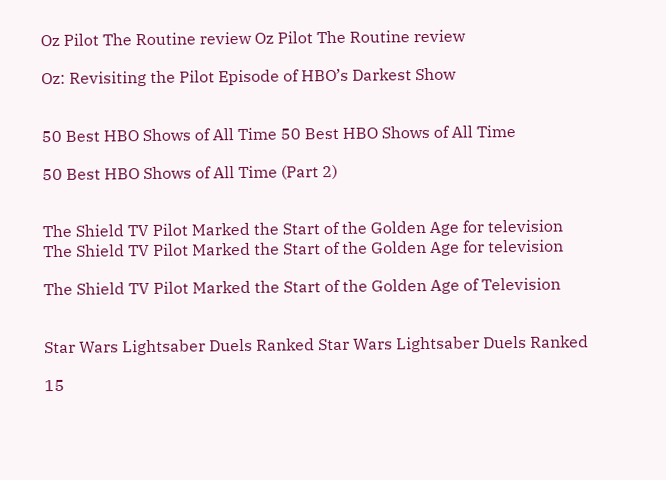Oz Pilot The Routine review Oz Pilot The Routine review

Oz: Revisiting the Pilot Episode of HBO’s Darkest Show


50 Best HBO Shows of All Time 50 Best HBO Shows of All Time

50 Best HBO Shows of All Time (Part 2)


The Shield TV Pilot Marked the Start of the Golden Age for television The Shield TV Pilot Marked the Start of the Golden Age for television

The Shield TV Pilot Marked the Start of the Golden Age of Television


Star Wars Lightsaber Duels Ranked Star Wars Lightsaber Duels Ranked

15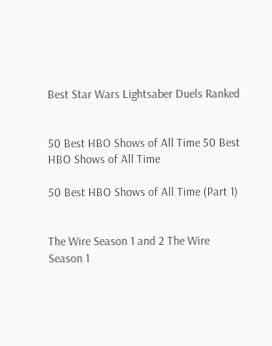Best Star Wars Lightsaber Duels Ranked


50 Best HBO Shows of All Time 50 Best HBO Shows of All Time

50 Best HBO Shows of All Time (Part 1)


The Wire Season 1 and 2 The Wire Season 1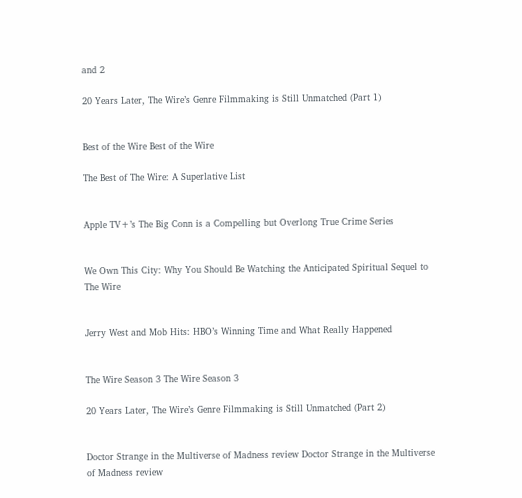and 2

20 Years Later, The Wire’s Genre Filmmaking is Still Unmatched (Part 1)


Best of the Wire Best of the Wire

The Best of The Wire: A Superlative List


Apple TV+’s The Big Conn is a Compelling but Overlong True Crime Series


We Own This City: Why You Should Be Watching the Anticipated Spiritual Sequel to The Wire


Jerry West and Mob Hits: HBO’s Winning Time and What Really Happened


The Wire Season 3 The Wire Season 3

20 Years Later, The Wire’s Genre Filmmaking is Still Unmatched (Part 2)


Doctor Strange in the Multiverse of Madness review Doctor Strange in the Multiverse of Madness review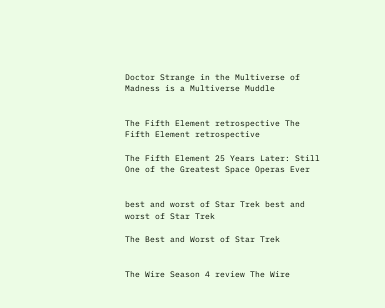Doctor Strange in the Multiverse of Madness is a Multiverse Muddle


The Fifth Element retrospective The Fifth Element retrospective

The Fifth Element 25 Years Later: Still One of the Greatest Space Operas Ever


best and worst of Star Trek best and worst of Star Trek

The Best and Worst of Star Trek


The Wire Season 4 review The Wire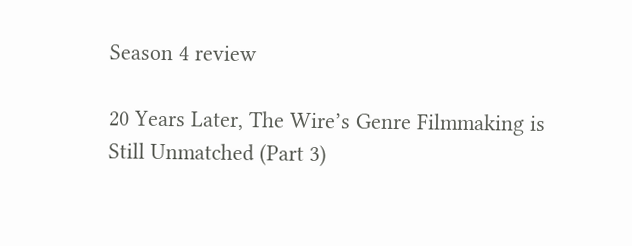Season 4 review

20 Years Later, The Wire’s Genre Filmmaking is Still Unmatched (Part 3)